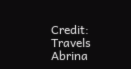Credit: Travels Abrina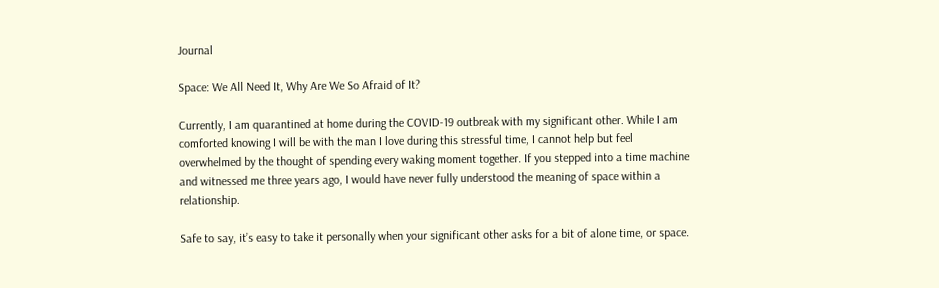Journal

Space: We All Need It, Why Are We So Afraid of It?

Currently, I am quarantined at home during the COVID-19 outbreak with my significant other. While I am comforted knowing I will be with the man I love during this stressful time, I cannot help but feel overwhelmed by the thought of spending every waking moment together. If you stepped into a time machine and witnessed me three years ago, I would have never fully understood the meaning of space within a relationship.

Safe to say, it’s easy to take it personally when your significant other asks for a bit of alone time, or space.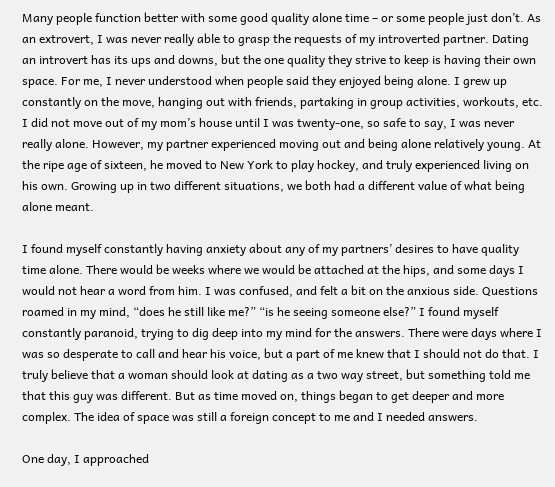Many people function better with some good quality alone time – or some people just don’t. As an extrovert, I was never really able to grasp the requests of my introverted partner. Dating an introvert has its ups and downs, but the one quality they strive to keep is having their own space. For me, I never understood when people said they enjoyed being alone. I grew up constantly on the move, hanging out with friends, partaking in group activities, workouts, etc. I did not move out of my mom’s house until I was twenty-one, so safe to say, I was never really alone. However, my partner experienced moving out and being alone relatively young. At the ripe age of sixteen, he moved to New York to play hockey, and truly experienced living on his own. Growing up in two different situations, we both had a different value of what being alone meant.

I found myself constantly having anxiety about any of my partners’ desires to have quality time alone. There would be weeks where we would be attached at the hips, and some days I would not hear a word from him. I was confused, and felt a bit on the anxious side. Questions roamed in my mind, “does he still like me?” “is he seeing someone else?” I found myself constantly paranoid, trying to dig deep into my mind for the answers. There were days where I was so desperate to call and hear his voice, but a part of me knew that I should not do that. I truly believe that a woman should look at dating as a two way street, but something told me that this guy was different. But as time moved on, things began to get deeper and more complex. The idea of space was still a foreign concept to me and I needed answers.

One day, I approached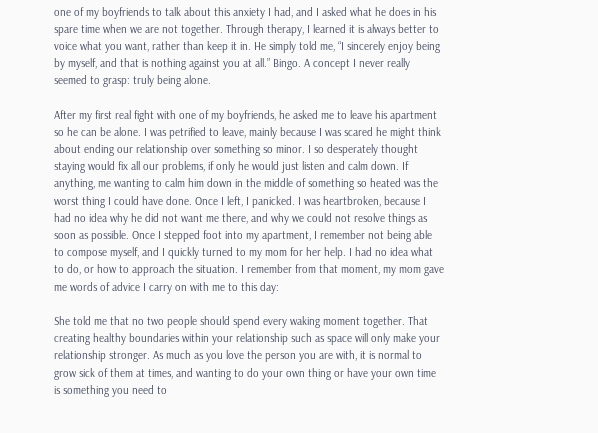one of my boyfriends to talk about this anxiety I had, and I asked what he does in his spare time when we are not together. Through therapy, I learned it is always better to voice what you want, rather than keep it in. He simply told me, “I sincerely enjoy being by myself, and that is nothing against you at all.” Bingo. A concept I never really seemed to grasp: truly being alone.

After my first real fight with one of my boyfriends, he asked me to leave his apartment so he can be alone. I was petrified to leave, mainly because I was scared he might think about ending our relationship over something so minor. I so desperately thought staying would fix all our problems, if only he would just listen and calm down. If anything, me wanting to calm him down in the middle of something so heated was the worst thing I could have done. Once I left, I panicked. I was heartbroken, because I had no idea why he did not want me there, and why we could not resolve things as soon as possible. Once I stepped foot into my apartment, I remember not being able to compose myself, and I quickly turned to my mom for her help. I had no idea what to do, or how to approach the situation. I remember from that moment, my mom gave me words of advice I carry on with me to this day:

She told me that no two people should spend every waking moment together. That creating healthy boundaries within your relationship such as space will only make your relationship stronger. As much as you love the person you are with, it is normal to grow sick of them at times, and wanting to do your own thing or have your own time is something you need to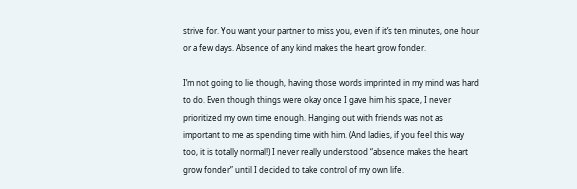strive for. You want your partner to miss you, even if it’s ten minutes, one hour or a few days. Absence of any kind makes the heart grow fonder.

I’m not going to lie though, having those words imprinted in my mind was hard to do. Even though things were okay once I gave him his space, I never prioritized my own time enough. Hanging out with friends was not as important to me as spending time with him. (And ladies, if you feel this way too, it is totally normal!) I never really understood “absence makes the heart grow fonder” until I decided to take control of my own life.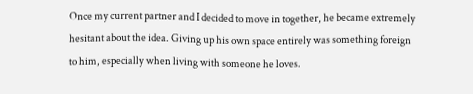Once my current partner and I decided to move in together, he became extremely hesitant about the idea. Giving up his own space entirely was something foreign to him, especially when living with someone he loves.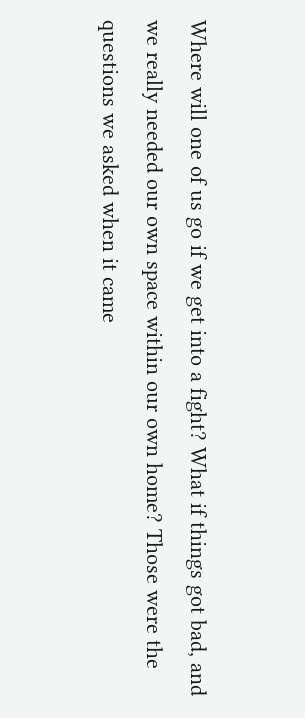Where will one of us go if we get into a fight? What if things got bad, and we really needed our own space within our own home? Those were the questions we asked when it came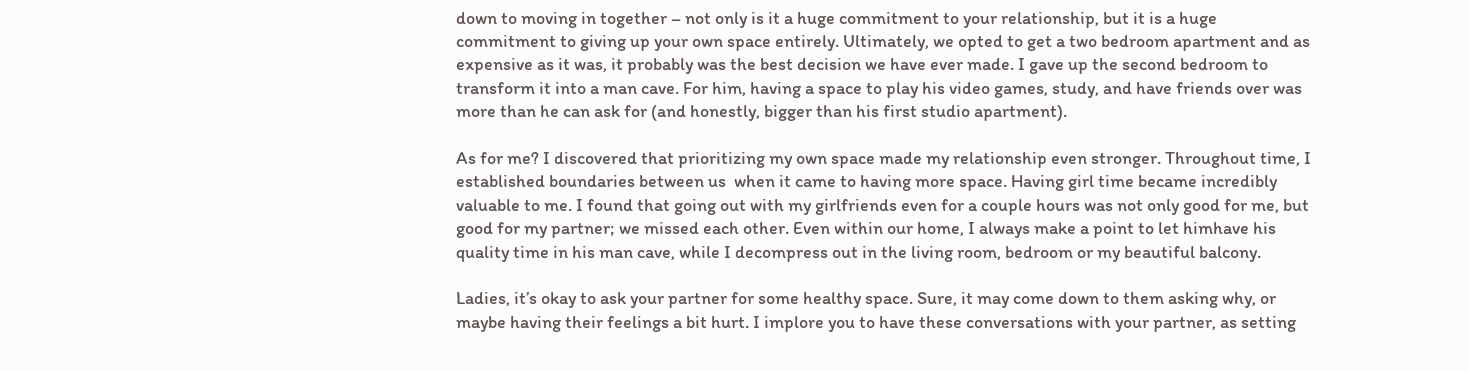down to moving in together – not only is it a huge commitment to your relationship, but it is a huge commitment to giving up your own space entirely. Ultimately, we opted to get a two bedroom apartment and as expensive as it was, it probably was the best decision we have ever made. I gave up the second bedroom to transform it into a man cave. For him, having a space to play his video games, study, and have friends over was more than he can ask for (and honestly, bigger than his first studio apartment).

As for me? I discovered that prioritizing my own space made my relationship even stronger. Throughout time, I established boundaries between us  when it came to having more space. Having girl time became incredibly valuable to me. I found that going out with my girlfriends even for a couple hours was not only good for me, but good for my partner; we missed each other. Even within our home, I always make a point to let himhave his quality time in his man cave, while I decompress out in the living room, bedroom or my beautiful balcony.

Ladies, it’s okay to ask your partner for some healthy space. Sure, it may come down to them asking why, or maybe having their feelings a bit hurt. I implore you to have these conversations with your partner, as setting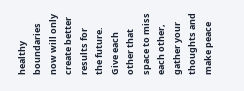healthy boundaries now will only create better results for the future. Give each other that space to miss each other, gather your thoughts and make peace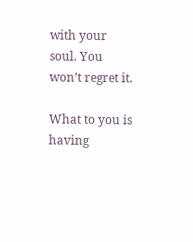with your soul. You won’t regret it.

What to you is having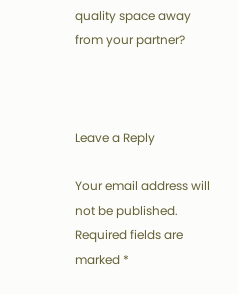quality space away from your partner?



Leave a Reply

Your email address will not be published. Required fields are marked *